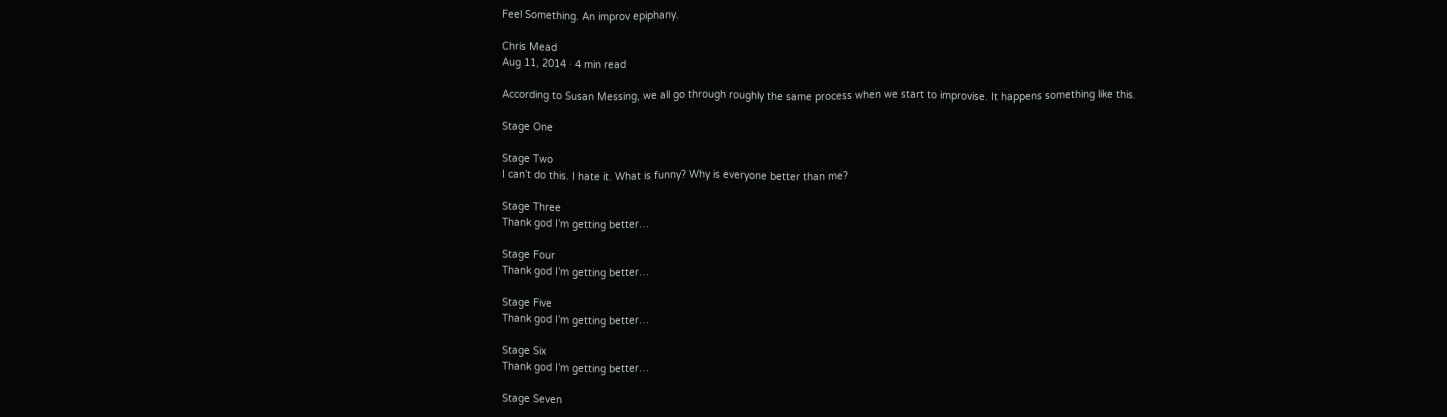Feel Something. An improv epiphany.

Chris Mead
Aug 11, 2014 · 4 min read

According to Susan Messing, we all go through roughly the same process when we start to improvise. It happens something like this.

Stage One

Stage Two
I can’t do this. I hate it. What is funny? Why is everyone better than me?

Stage Three
Thank god I’m getting better…

Stage Four
Thank god I’m getting better…

Stage Five
Thank god I’m getting better…

Stage Six
Thank god I’m getting better…

Stage Seven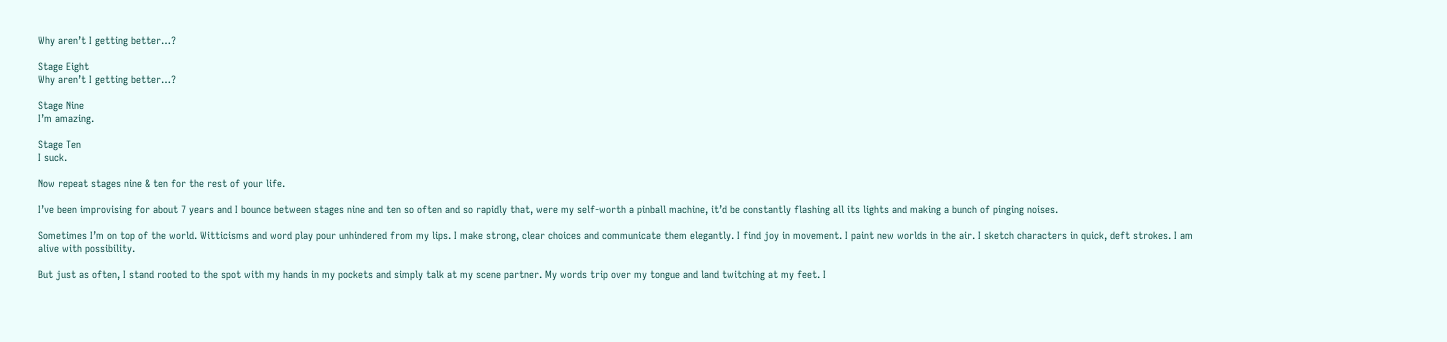Why aren’t I getting better…?

Stage Eight
Why aren’t I getting better…?

Stage Nine
I’m amazing.

Stage Ten
I suck.

Now repeat stages nine & ten for the rest of your life.

I’ve been improvising for about 7 years and I bounce between stages nine and ten so often and so rapidly that, were my self-worth a pinball machine, it’d be constantly flashing all its lights and making a bunch of pinging noises.

Sometimes I’m on top of the world. Witticisms and word play pour unhindered from my lips. I make strong, clear choices and communicate them elegantly. I find joy in movement. I paint new worlds in the air. I sketch characters in quick, deft strokes. I am alive with possibility.

But just as often, I stand rooted to the spot with my hands in my pockets and simply talk at my scene partner. My words trip over my tongue and land twitching at my feet. I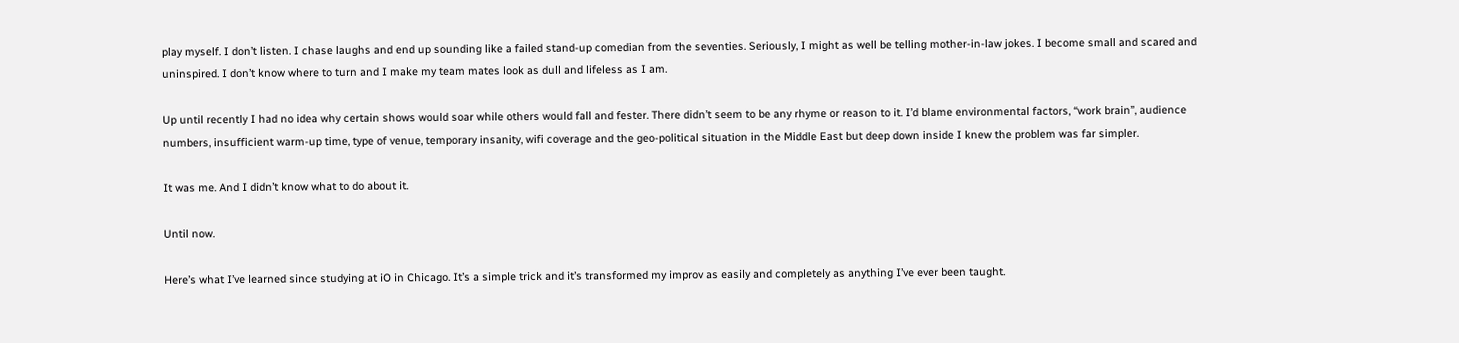play myself. I don’t listen. I chase laughs and end up sounding like a failed stand-up comedian from the seventies. Seriously, I might as well be telling mother-in-law jokes. I become small and scared and uninspired. I don’t know where to turn and I make my team mates look as dull and lifeless as I am.

Up until recently I had no idea why certain shows would soar while others would fall and fester. There didn’t seem to be any rhyme or reason to it. I’d blame environmental factors, “work brain”, audience numbers, insufficient warm-up time, type of venue, temporary insanity, wifi coverage and the geo-political situation in the Middle East but deep down inside I knew the problem was far simpler.

It was me. And I didn’t know what to do about it.

Until now.

Here’s what I’ve learned since studying at iO in Chicago. It’s a simple trick and it’s transformed my improv as easily and completely as anything I’ve ever been taught.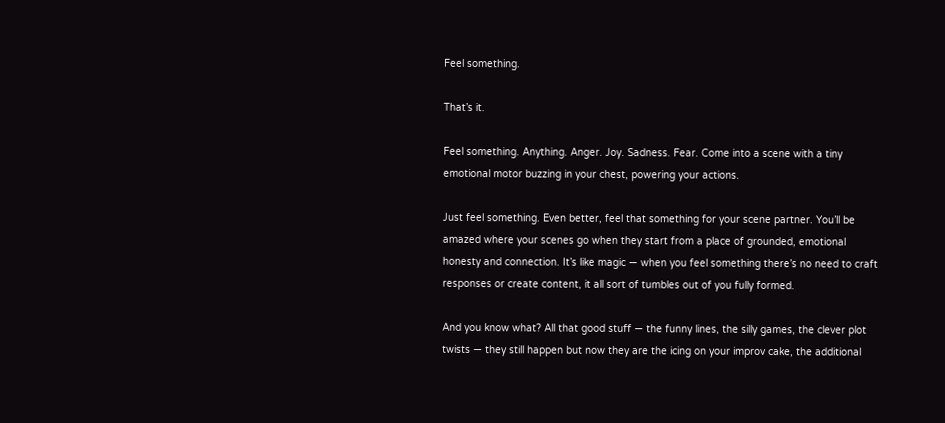Feel something.

That’s it.

Feel something. Anything. Anger. Joy. Sadness. Fear. Come into a scene with a tiny emotional motor buzzing in your chest, powering your actions.

Just feel something. Even better, feel that something for your scene partner. You’ll be amazed where your scenes go when they start from a place of grounded, emotional honesty and connection. It’s like magic — when you feel something there’s no need to craft responses or create content, it all sort of tumbles out of you fully formed.

And you know what? All that good stuff — the funny lines, the silly games, the clever plot twists — they still happen but now they are the icing on your improv cake, the additional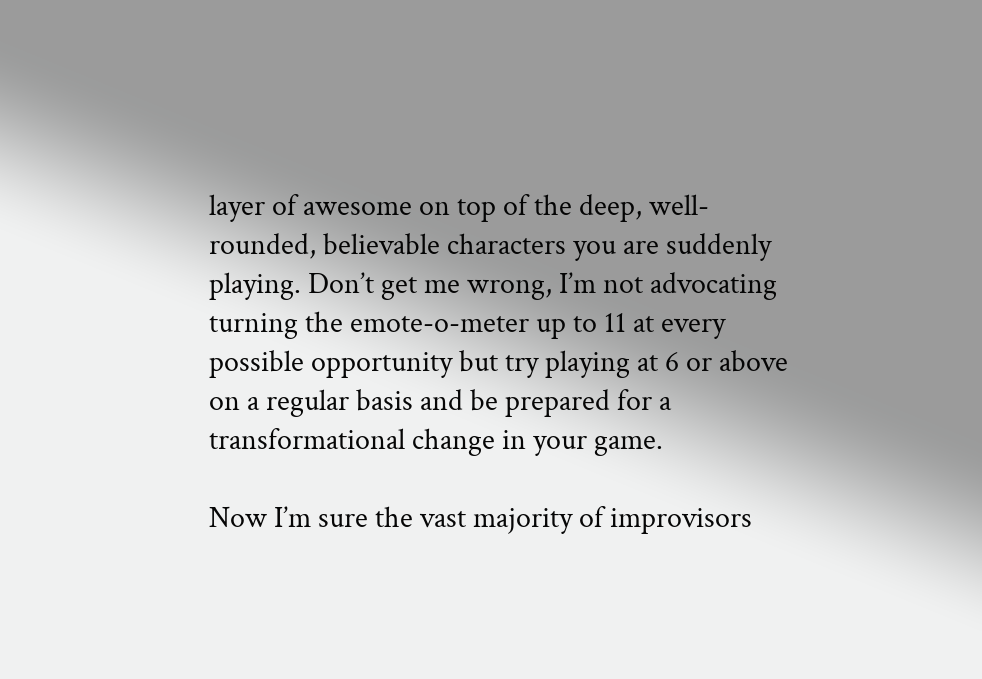layer of awesome on top of the deep, well-rounded, believable characters you are suddenly playing. Don’t get me wrong, I’m not advocating turning the emote-o-meter up to 11 at every possible opportunity but try playing at 6 or above on a regular basis and be prepared for a transformational change in your game.

Now I’m sure the vast majority of improvisors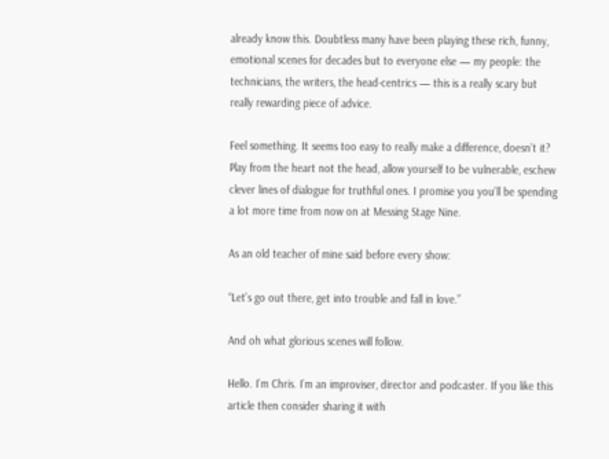already know this. Doubtless many have been playing these rich, funny, emotional scenes for decades but to everyone else — my people: the technicians, the writers, the head-centrics — this is a really scary but really rewarding piece of advice.

Feel something. It seems too easy to really make a difference, doesn’t it? Play from the heart not the head, allow yourself to be vulnerable, eschew clever lines of dialogue for truthful ones. I promise you you’ll be spending a lot more time from now on at Messing Stage Nine.

As an old teacher of mine said before every show:

“Let’s go out there, get into trouble and fall in love.”

And oh what glorious scenes will follow.

Hello. I’m Chris. I’m an improviser, director and podcaster. If you like this article then consider sharing it with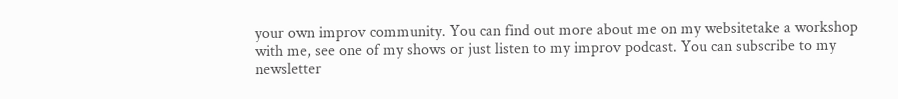your own improv community. You can find out more about me on my websitetake a workshop with me, see one of my shows or just listen to my improv podcast. You can subscribe to my newsletter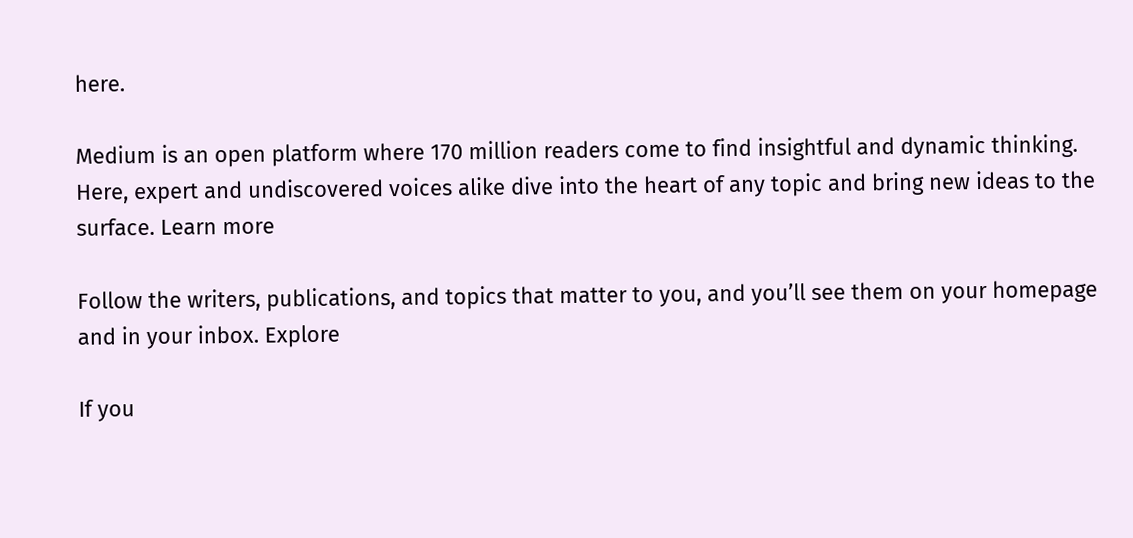here.

Medium is an open platform where 170 million readers come to find insightful and dynamic thinking. Here, expert and undiscovered voices alike dive into the heart of any topic and bring new ideas to the surface. Learn more

Follow the writers, publications, and topics that matter to you, and you’ll see them on your homepage and in your inbox. Explore

If you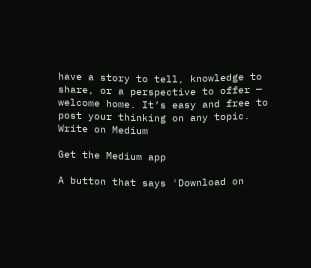have a story to tell, knowledge to share, or a perspective to offer — welcome home. It’s easy and free to post your thinking on any topic. Write on Medium

Get the Medium app

A button that says 'Download on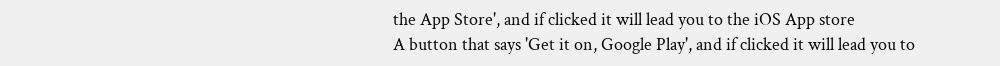the App Store', and if clicked it will lead you to the iOS App store
A button that says 'Get it on, Google Play', and if clicked it will lead you to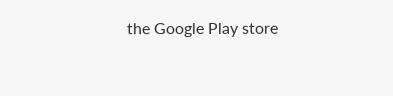the Google Play store